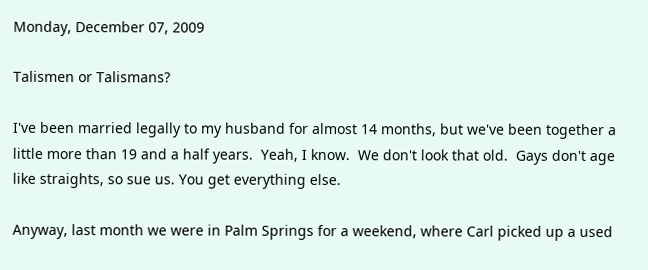Monday, December 07, 2009

Talismen or Talismans?

I've been married legally to my husband for almost 14 months, but we've been together a little more than 19 and a half years.  Yeah, I know.  We don't look that old.  Gays don't age like straights, so sue us. You get everything else.

Anyway, last month we were in Palm Springs for a weekend, where Carl picked up a used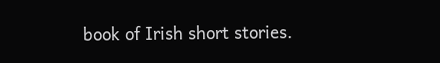book of Irish short stories.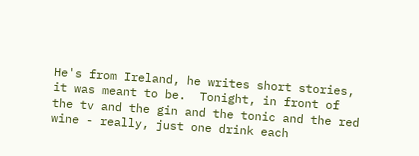He's from Ireland, he writes short stories, it was meant to be.  Tonight, in front of the tv and the gin and the tonic and the red wine - really, just one drink each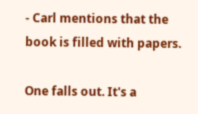- Carl mentions that the book is filled with papers.

One falls out. It's a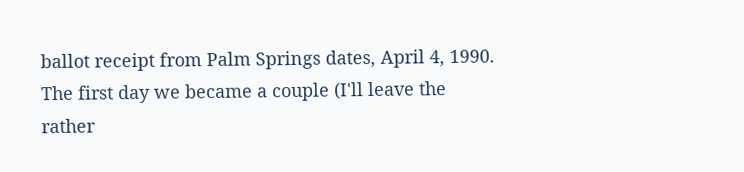ballot receipt from Palm Springs dates, April 4, 1990.  The first day we became a couple (I'll leave the rather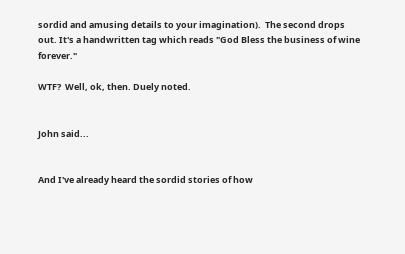sordid and amusing details to your imagination).  The second drops out. It's a handwritten tag which reads "God Bless the business of wine forever."

WTF?  Well, ok, then. Duely noted.


John said...


And I've already heard the sordid stories of how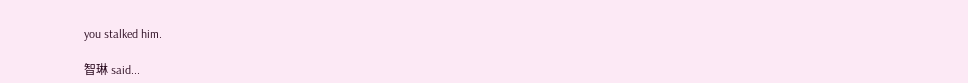you stalked him.

智琳 said...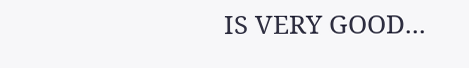IS VERY GOOD...